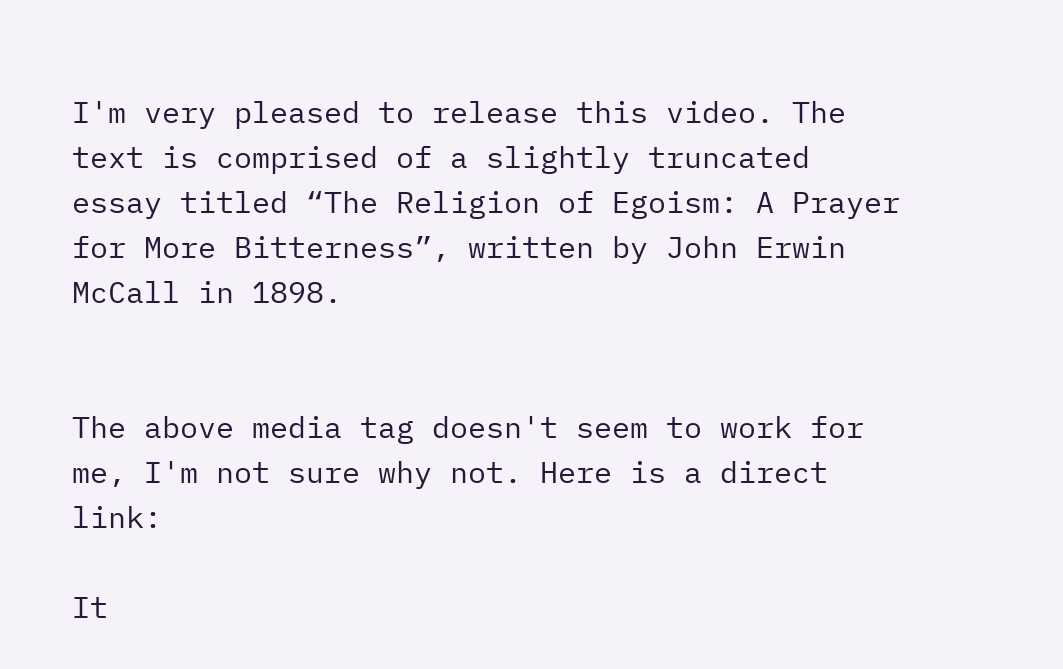I'm very pleased to release this video. The text is comprised of a slightly truncated essay titled “The Religion of Egoism: A Prayer for More Bitterness”, written by John Erwin McCall in 1898.


The above media tag doesn't seem to work for me, I'm not sure why not. Here is a direct link:

It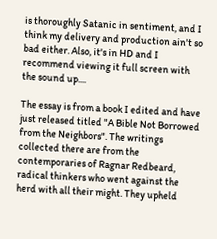is thoroughly Satanic in sentiment, and I think my delivery and production ain't so bad either. Also, it's in HD and I recommend viewing it full screen with the sound up....

The essay is from a book I edited and have just released titled "A Bible Not Borrowed from the Neighbors". The writings collected there are from the contemporaries of Ragnar Redbeard, radical thinkers who went against the herd with all their might. They upheld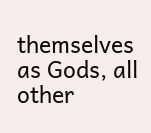themselves as Gods, all other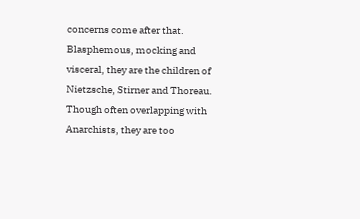concerns come after that. Blasphemous, mocking and visceral, they are the children of Nietzsche, Stirner and Thoreau. Though often overlapping with Anarchists, they are too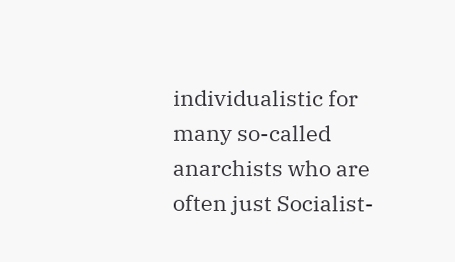individualistic for many so-called anarchists who are often just Socialist-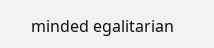minded egalitarian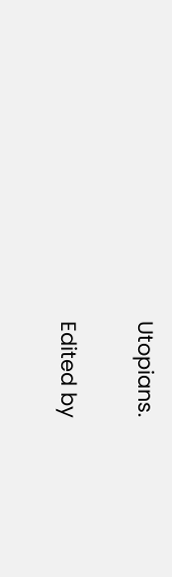Utopians.

Edited by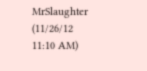MrSlaughter (11/26/12 11:10 AM)